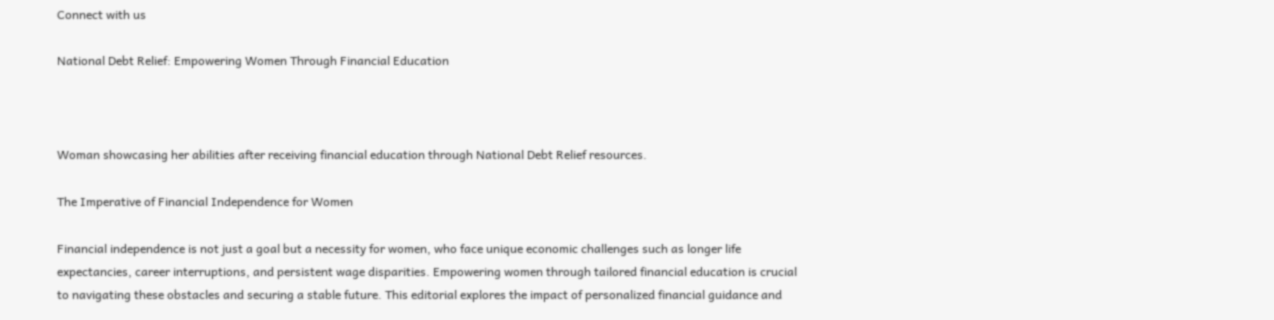Connect with us

National Debt Relief: Empowering Women Through Financial Education



Woman showcasing her abilities after receiving financial education through National Debt Relief resources.

The Imperative of Financial Independence for Women

Financial independence is not just a goal but a necessity for women, who face unique economic challenges such as longer life expectancies, career interruptions, and persistent wage disparities. Empowering women through tailored financial education is crucial to navigating these obstacles and securing a stable future. This editorial explores the impact of personalized financial guidance and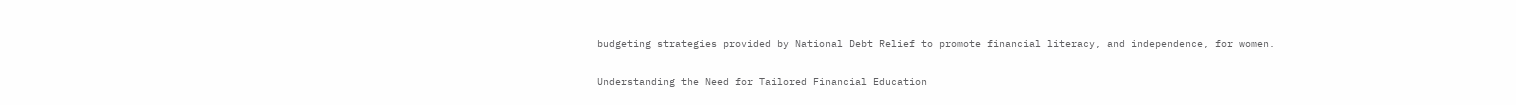budgeting strategies provided by National Debt Relief to promote financial literacy, and independence, for women.

Understanding the Need for Tailored Financial Education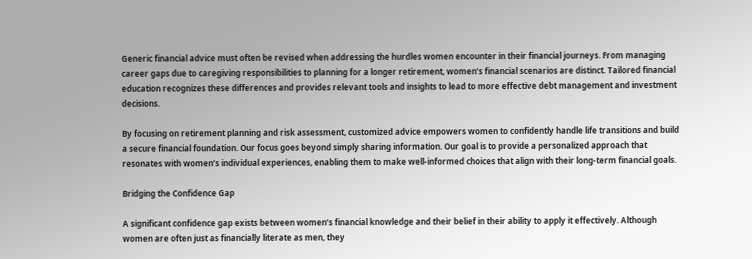Generic financial advice must often be revised when addressing the hurdles women encounter in their financial journeys. From managing career gaps due to caregiving responsibilities to planning for a longer retirement, women’s financial scenarios are distinct. Tailored financial education recognizes these differences and provides relevant tools and insights to lead to more effective debt management and investment decisions.

By focusing on retirement planning and risk assessment, customized advice empowers women to confidently handle life transitions and build a secure financial foundation. Our focus goes beyond simply sharing information. Our goal is to provide a personalized approach that resonates with women’s individual experiences, enabling them to make well-informed choices that align with their long-term financial goals.

Bridging the Confidence Gap

A significant confidence gap exists between women’s financial knowledge and their belief in their ability to apply it effectively. Although women are often just as financially literate as men, they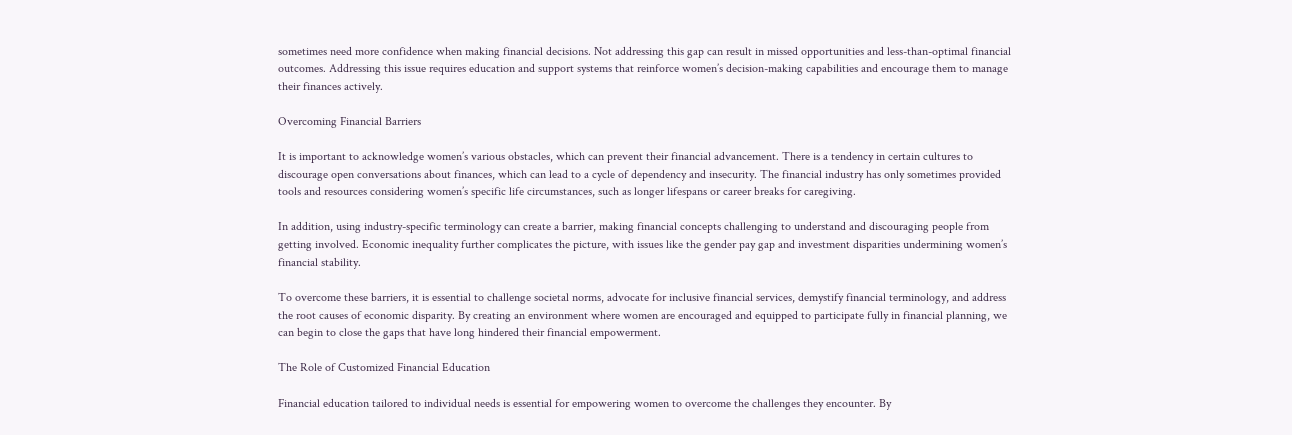sometimes need more confidence when making financial decisions. Not addressing this gap can result in missed opportunities and less-than-optimal financial outcomes. Addressing this issue requires education and support systems that reinforce women’s decision-making capabilities and encourage them to manage their finances actively.

Overcoming Financial Barriers

It is important to acknowledge women’s various obstacles, which can prevent their financial advancement. There is a tendency in certain cultures to discourage open conversations about finances, which can lead to a cycle of dependency and insecurity. The financial industry has only sometimes provided tools and resources considering women’s specific life circumstances, such as longer lifespans or career breaks for caregiving.

In addition, using industry-specific terminology can create a barrier, making financial concepts challenging to understand and discouraging people from getting involved. Economic inequality further complicates the picture, with issues like the gender pay gap and investment disparities undermining women’s financial stability.

To overcome these barriers, it is essential to challenge societal norms, advocate for inclusive financial services, demystify financial terminology, and address the root causes of economic disparity. By creating an environment where women are encouraged and equipped to participate fully in financial planning, we can begin to close the gaps that have long hindered their financial empowerment.

The Role of Customized Financial Education

Financial education tailored to individual needs is essential for empowering women to overcome the challenges they encounter. By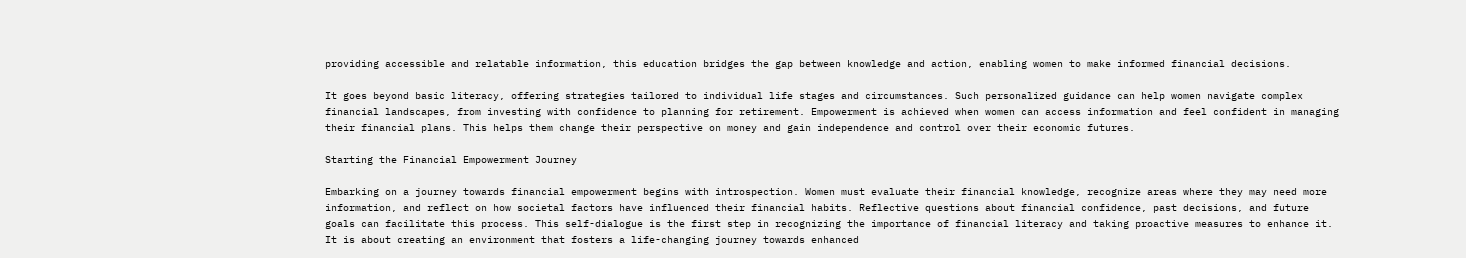providing accessible and relatable information, this education bridges the gap between knowledge and action, enabling women to make informed financial decisions.

It goes beyond basic literacy, offering strategies tailored to individual life stages and circumstances. Such personalized guidance can help women navigate complex financial landscapes, from investing with confidence to planning for retirement. Empowerment is achieved when women can access information and feel confident in managing their financial plans. This helps them change their perspective on money and gain independence and control over their economic futures.

Starting the Financial Empowerment Journey

Embarking on a journey towards financial empowerment begins with introspection. Women must evaluate their financial knowledge, recognize areas where they may need more information, and reflect on how societal factors have influenced their financial habits. Reflective questions about financial confidence, past decisions, and future goals can facilitate this process. This self-dialogue is the first step in recognizing the importance of financial literacy and taking proactive measures to enhance it. It is about creating an environment that fosters a life-changing journey towards enhanced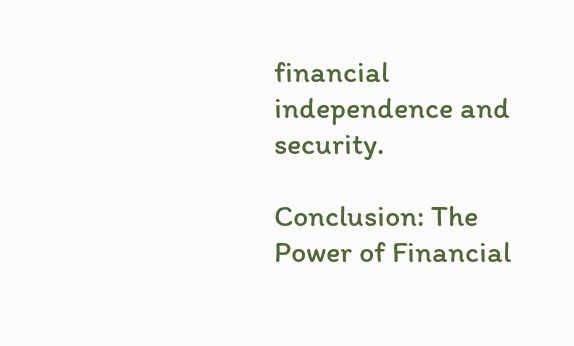financial independence and security.

Conclusion: The Power of Financial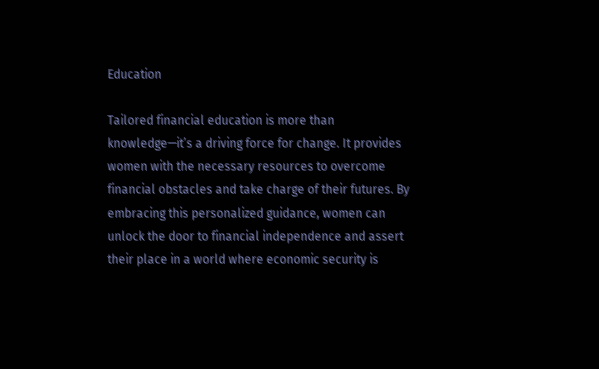Education

Tailored financial education is more than knowledge—it’s a driving force for change. It provides women with the necessary resources to overcome financial obstacles and take charge of their futures. By embracing this personalized guidance, women can unlock the door to financial independence and assert their place in a world where economic security is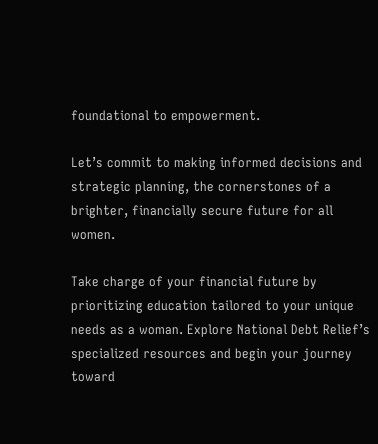foundational to empowerment.

Let’s commit to making informed decisions and strategic planning, the cornerstones of a brighter, financially secure future for all women.

Take charge of your financial future by prioritizing education tailored to your unique needs as a woman. Explore National Debt Relief’s specialized resources and begin your journey toward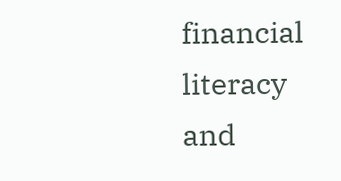financial literacy and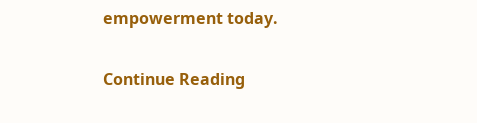empowerment today.

Continue Reading